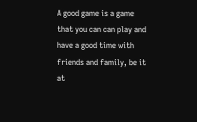A good game is a game that you can can play and have a good time with friends and family, be it at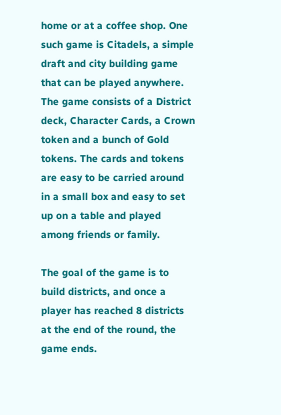home or at a coffee shop. One such game is Citadels, a simple draft and city building game that can be played anywhere. The game consists of a District deck, Character Cards, a Crown token and a bunch of Gold tokens. The cards and tokens are easy to be carried around in a small box and easy to set up on a table and played among friends or family.

The goal of the game is to build districts, and once a player has reached 8 districts at the end of the round, the game ends.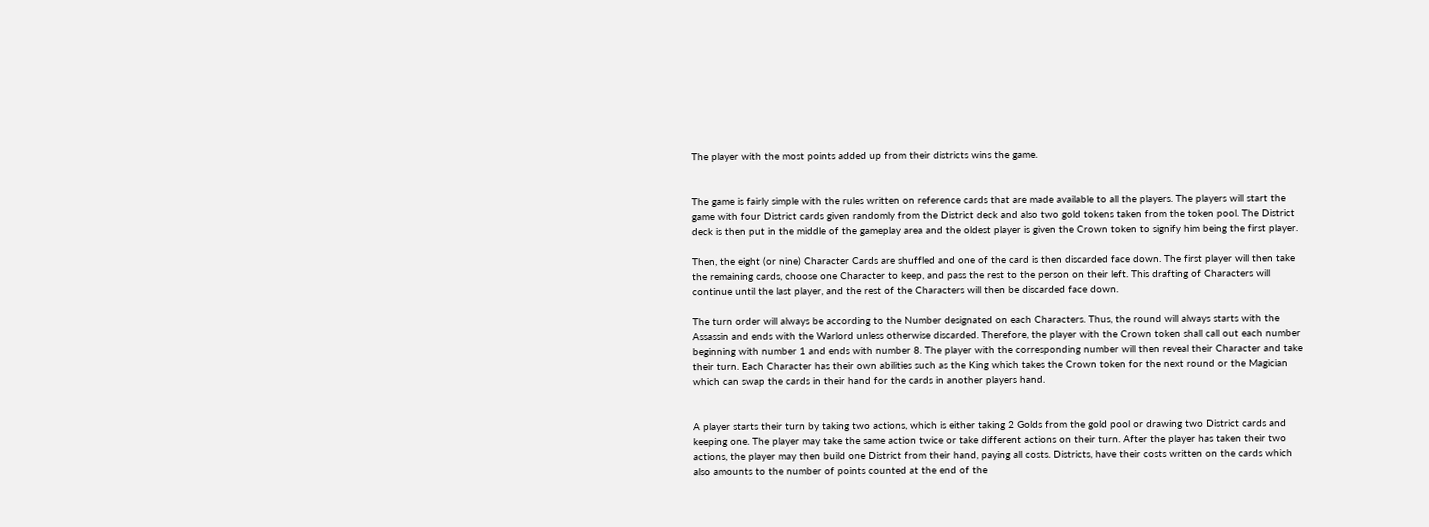The player with the most points added up from their districts wins the game.


The game is fairly simple with the rules written on reference cards that are made available to all the players. The players will start the game with four District cards given randomly from the District deck and also two gold tokens taken from the token pool. The District deck is then put in the middle of the gameplay area and the oldest player is given the Crown token to signify him being the first player.

Then, the eight (or nine) Character Cards are shuffled and one of the card is then discarded face down. The first player will then take the remaining cards, choose one Character to keep, and pass the rest to the person on their left. This drafting of Characters will continue until the last player, and the rest of the Characters will then be discarded face down.

The turn order will always be according to the Number designated on each Characters. Thus, the round will always starts with the Assassin and ends with the Warlord unless otherwise discarded. Therefore, the player with the Crown token shall call out each number beginning with number 1 and ends with number 8. The player with the corresponding number will then reveal their Character and take their turn. Each Character has their own abilities such as the King which takes the Crown token for the next round or the Magician which can swap the cards in their hand for the cards in another players hand.


A player starts their turn by taking two actions, which is either taking 2 Golds from the gold pool or drawing two District cards and keeping one. The player may take the same action twice or take different actions on their turn. After the player has taken their two actions, the player may then build one District from their hand, paying all costs. Districts, have their costs written on the cards which also amounts to the number of points counted at the end of the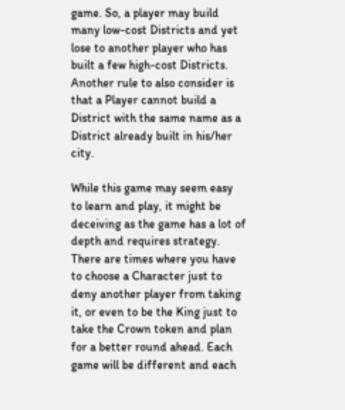game. So, a player may build many low-cost Districts and yet lose to another player who has built a few high-cost Districts. Another rule to also consider is that a Player cannot build a District with the same name as a District already built in his/her city.

While this game may seem easy to learn and play, it might be deceiving as the game has a lot of depth and requires strategy. There are times where you have to choose a Character just to deny another player from taking it, or even to be the King just to take the Crown token and plan for a better round ahead. Each game will be different and each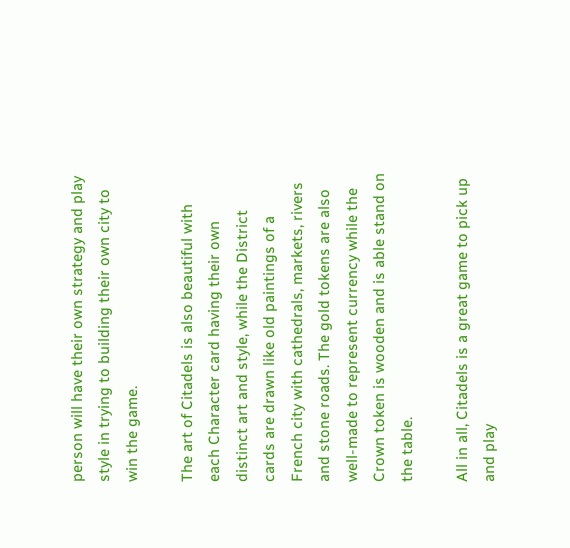person will have their own strategy and play style in trying to building their own city to win the game.

The art of Citadels is also beautiful with each Character card having their own distinct art and style, while the District cards are drawn like old paintings of a French city with cathedrals, markets, rivers and stone roads. The gold tokens are also well-made to represent currency while the Crown token is wooden and is able stand on the table.

All in all, Citadels is a great game to pick up and play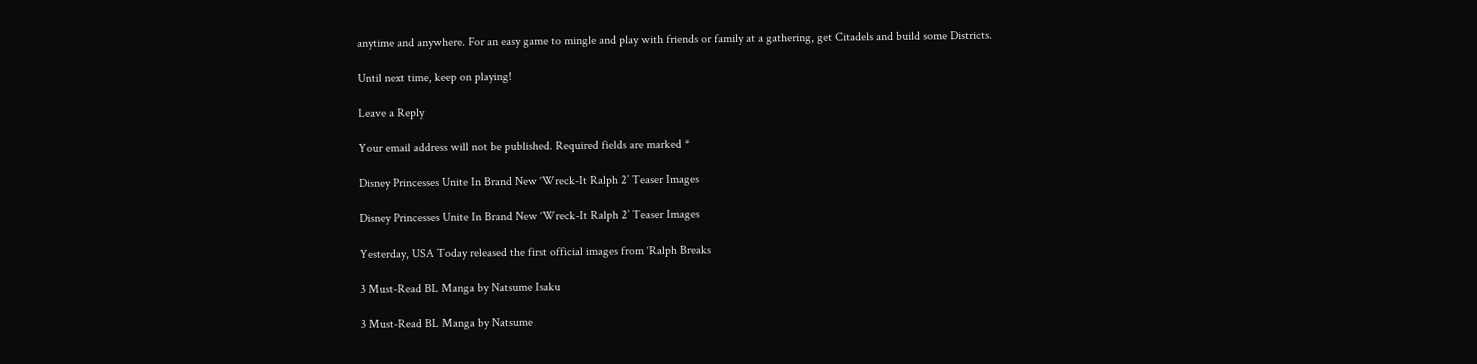anytime and anywhere. For an easy game to mingle and play with friends or family at a gathering, get Citadels and build some Districts.

Until next time, keep on playing!

Leave a Reply

Your email address will not be published. Required fields are marked *

Disney Princesses Unite In Brand New ‘Wreck-It Ralph 2’ Teaser Images

Disney Princesses Unite In Brand New ‘Wreck-It Ralph 2’ Teaser Images

Yesterday, USA Today released the first official images from ‘Ralph Breaks

3 Must-Read BL Manga by Natsume Isaku

3 Must-Read BL Manga by Natsume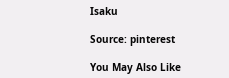Isaku

Source: pinterest

You May Also Like